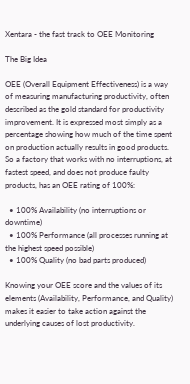Xentara - the fast track to OEE Monitoring

The Big Idea

OEE (Overall Equipment Effectiveness) is a way of measuring manufacturing productivity, often described as the gold standard for productivity improvement. It is expressed most simply as a percentage showing how much of the time spent on production actually results in good products. So a factory that works with no interruptions, at fastest speed, and does not produce faulty products, has an OEE rating of 100%:

  • 100% Availability (no interruptions or downtime)
  • 100% Performance (all processes running at the highest speed possible)
  • 100% Quality (no bad parts produced)

Knowing your OEE score and the values of its elements (Availability, Performance, and Quality) makes it easier to take action against the underlying causes of lost productivity.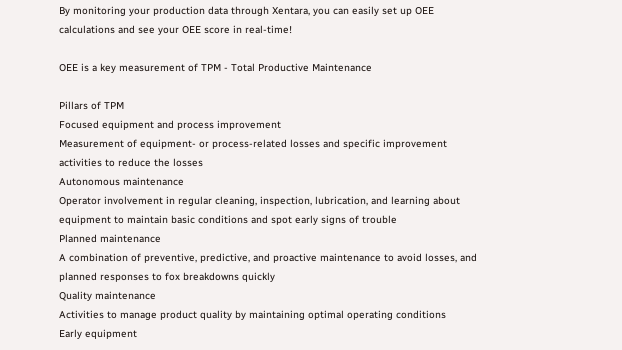By monitoring your production data through Xentara, you can easily set up OEE calculations and see your OEE score in real-time!

OEE is a key measurement of TPM - Total Productive Maintenance

Pillars of TPM
Focused equipment and process improvement
Measurement of equipment- or process-related losses and specific improvement activities to reduce the losses
Autonomous maintenance
Operator involvement in regular cleaning, inspection, lubrication, and learning about equipment to maintain basic conditions and spot early signs of trouble
Planned maintenance
A combination of preventive, predictive, and proactive maintenance to avoid losses, and planned responses to fox breakdowns quickly
Quality maintenance
Activities to manage product quality by maintaining optimal operating conditions
Early equipment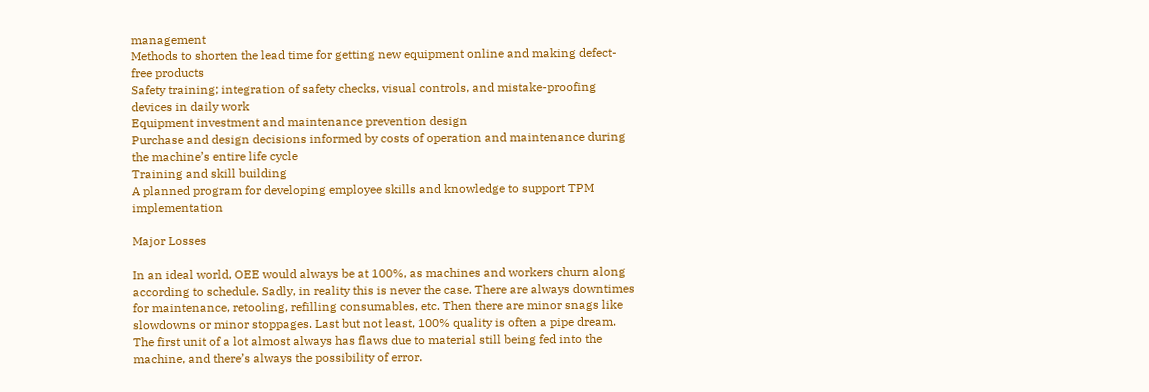management
Methods to shorten the lead time for getting new equipment online and making defect-free products
Safety training; integration of safety checks, visual controls, and mistake-proofing devices in daily work
Equipment investment and maintenance prevention design
Purchase and design decisions informed by costs of operation and maintenance during the machine’s entire life cycle
Training and skill building
A planned program for developing employee skills and knowledge to support TPM implementation

Major Losses

In an ideal world, OEE would always be at 100%, as machines and workers churn along according to schedule. Sadly, in reality this is never the case. There are always downtimes for maintenance, retooling, refilling consumables, etc. Then there are minor snags like slowdowns or minor stoppages. Last but not least, 100% quality is often a pipe dream. The first unit of a lot almost always has flaws due to material still being fed into the machine, and there’s always the possibility of error.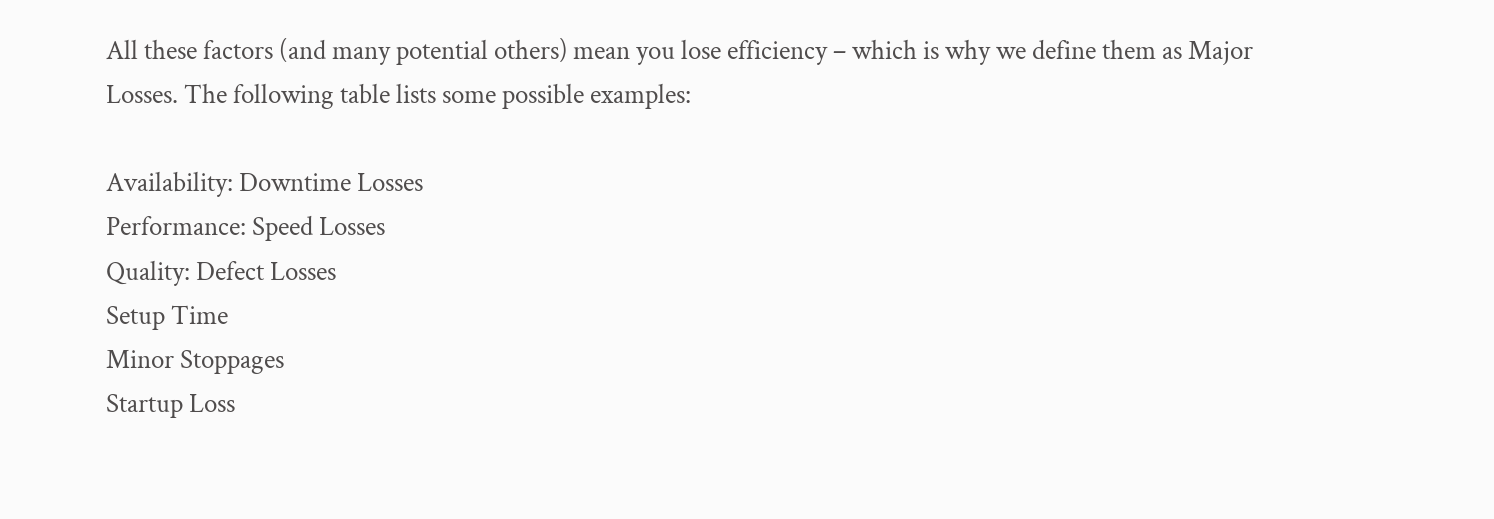All these factors (and many potential others) mean you lose efficiency – which is why we define them as Major Losses. The following table lists some possible examples:

Availability: Downtime Losses
Performance: Speed Losses
Quality: Defect Losses
Setup Time
Minor Stoppages
Startup Loss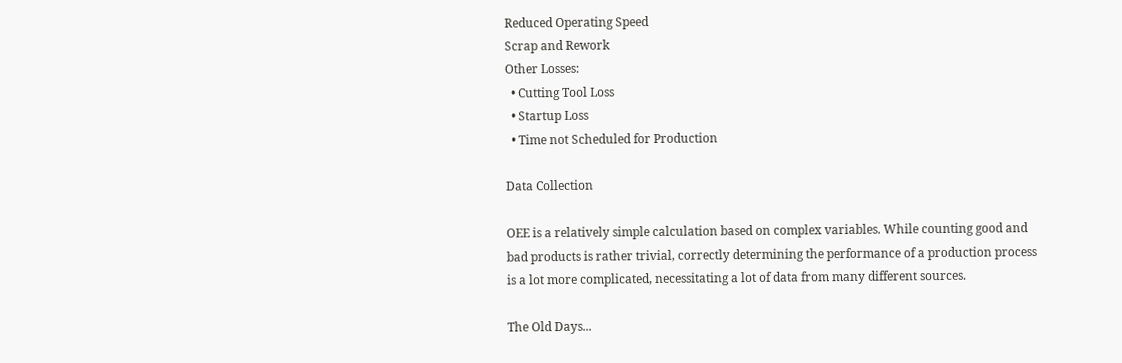Reduced Operating Speed
Scrap and Rework
Other Losses:
  • Cutting Tool Loss
  • Startup Loss
  • Time not Scheduled for Production

Data Collection

OEE is a relatively simple calculation based on complex variables. While counting good and bad products is rather trivial, correctly determining the performance of a production process is a lot more complicated, necessitating a lot of data from many different sources.

The Old Days...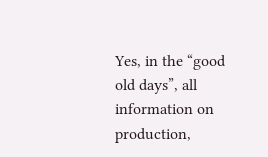Yes, in the “good old days”, all information on production,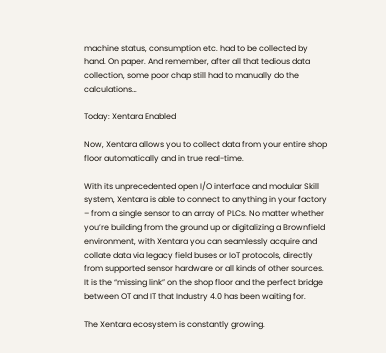machine status, consumption etc. had to be collected by hand. On paper. And remember, after all that tedious data collection, some poor chap still had to manually do the calculations…

Today: Xentara Enabled

Now, Xentara allows you to collect data from your entire shop floor automatically and in true real-time.

With its unprecedented open I/O interface and modular Skill system, Xentara is able to connect to anything in your factory – from a single sensor to an array of PLCs. No matter whether you’re building from the ground up or digitalizing a Brownfield environment, with Xentara you can seamlessly acquire and collate data via legacy field buses or IoT protocols, directly from supported sensor hardware or all kinds of other sources. It is the “missing link” on the shop floor and the perfect bridge between OT and IT that Industry 4.0 has been waiting for.

The Xentara ecosystem is constantly growing.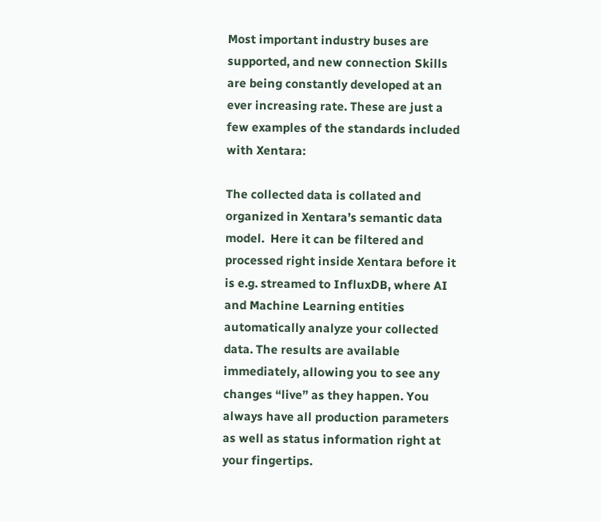Most important industry buses are supported, and new connection Skills are being constantly developed at an ever increasing rate. These are just a few examples of the standards included with Xentara:

The collected data is collated and organized in Xentara’s semantic data model.  Here it can be filtered and processed right inside Xentara before it is e.g. streamed to InfluxDB, where AI and Machine Learning entities automatically analyze your collected data. The results are available immediately, allowing you to see any changes “live” as they happen. You always have all production parameters as well as status information right at your fingertips.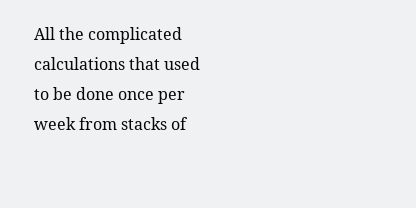All the complicated calculations that used to be done once per week from stacks of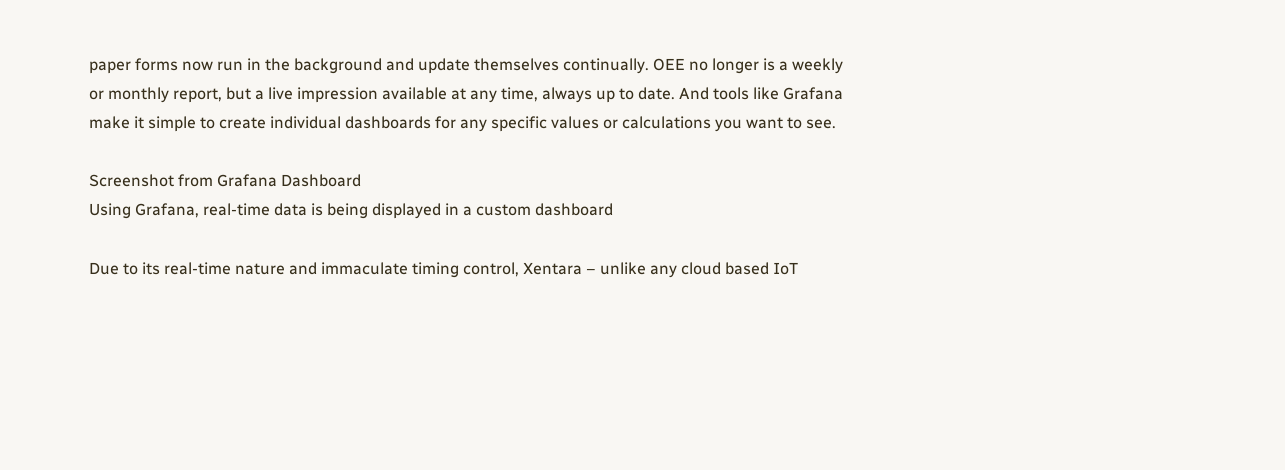paper forms now run in the background and update themselves continually. OEE no longer is a weekly or monthly report, but a live impression available at any time, always up to date. And tools like Grafana make it simple to create individual dashboards for any specific values or calculations you want to see.

Screenshot from Grafana Dashboard
Using Grafana, real-time data is being displayed in a custom dashboard

Due to its real-time nature and immaculate timing control, Xentara – unlike any cloud based IoT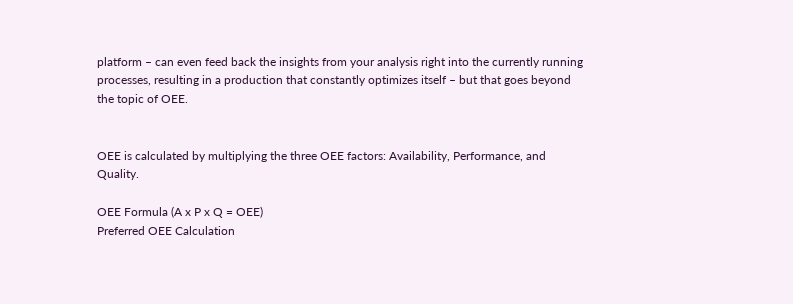platform – can even feed back the insights from your analysis right into the currently running processes, resulting in a production that constantly optimizes itself – but that goes beyond the topic of OEE.


OEE is calculated by multiplying the three OEE factors: Availability, Performance, and Quality.

OEE Formula (A x P x Q = OEE)
Preferred OEE Calculation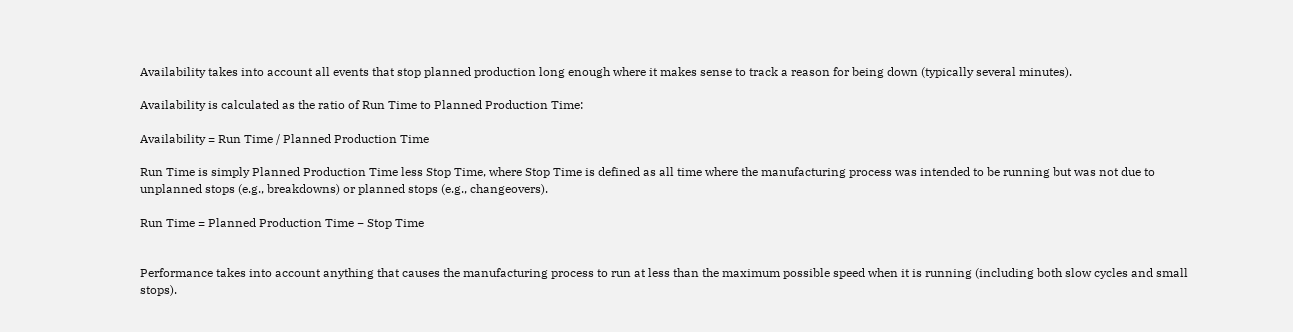Availability takes into account all events that stop planned production long enough where it makes sense to track a reason for being down (typically several minutes).

Availability is calculated as the ratio of Run Time to Planned Production Time:

Availability = Run Time / Planned Production Time

Run Time is simply Planned Production Time less Stop Time, where Stop Time is defined as all time where the manufacturing process was intended to be running but was not due to unplanned stops (e.g., breakdowns) or planned stops (e.g., changeovers).

Run Time = Planned Production Time − Stop Time


Performance takes into account anything that causes the manufacturing process to run at less than the maximum possible speed when it is running (including both slow cycles and small stops).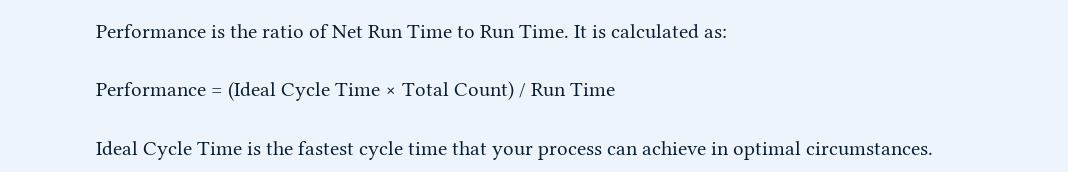Performance is the ratio of Net Run Time to Run Time. It is calculated as:

Performance = (Ideal Cycle Time × Total Count) / Run Time

Ideal Cycle Time is the fastest cycle time that your process can achieve in optimal circumstances.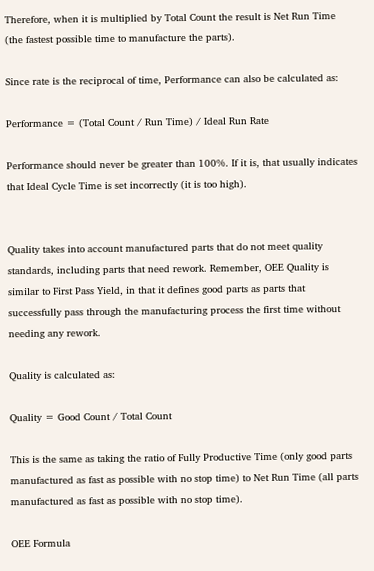Therefore, when it is multiplied by Total Count the result is Net Run Time (the fastest possible time to manufacture the parts).

Since rate is the reciprocal of time, Performance can also be calculated as:

Performance = (Total Count / Run Time) / Ideal Run Rate

Performance should never be greater than 100%. If it is, that usually indicates that Ideal Cycle Time is set incorrectly (it is too high).


Quality takes into account manufactured parts that do not meet quality standards, including parts that need rework. Remember, OEE Quality is similar to First Pass Yield, in that it defines good parts as parts that successfully pass through the manufacturing process the first time without needing any rework.

Quality is calculated as:

Quality = Good Count / Total Count

This is the same as taking the ratio of Fully Productive Time (only good parts manufactured as fast as possible with no stop time) to Net Run Time (all parts manufactured as fast as possible with no stop time).

OEE Formula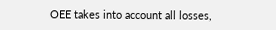OEE takes into account all losses,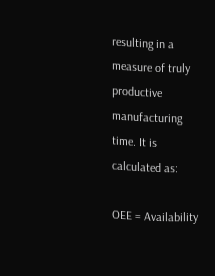resulting in a measure of truly productive manufacturing time. It is calculated as:

OEE = Availability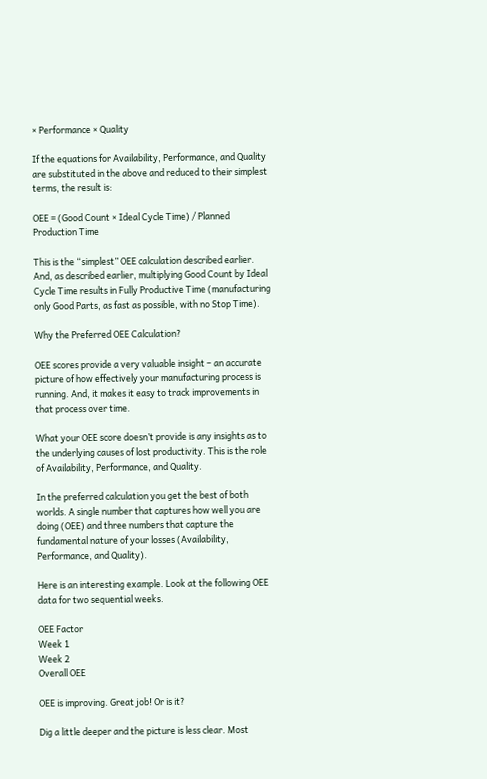× Performance × Quality

If the equations for Availability, Performance, and Quality are substituted in the above and reduced to their simplest terms, the result is:

OEE = (Good Count × Ideal Cycle Time) / Planned Production Time

This is the “simplest” OEE calculation described earlier. And, as described earlier, multiplying Good Count by Ideal Cycle Time results in Fully Productive Time (manufacturing only Good Parts, as fast as possible, with no Stop Time).

Why the Preferred OEE Calculation?

OEE scores provide a very valuable insight – an accurate picture of how effectively your manufacturing process is running. And, it makes it easy to track improvements in that process over time.

What your OEE score doesn’t provide is any insights as to the underlying causes of lost productivity. This is the role of Availability, Performance, and Quality.

In the preferred calculation you get the best of both worlds. A single number that captures how well you are doing (OEE) and three numbers that capture the fundamental nature of your losses (Availability, Performance, and Quality).

Here is an interesting example. Look at the following OEE data for two sequential weeks.

OEE Factor
Week 1
Week 2
Overall OEE

OEE is improving. Great job! Or is it?

Dig a little deeper and the picture is less clear. Most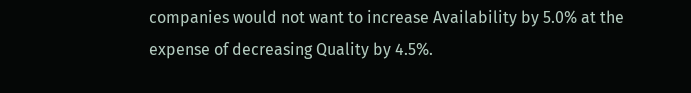companies would not want to increase Availability by 5.0% at the expense of decreasing Quality by 4.5%.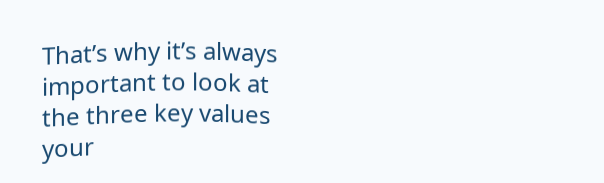That’s why it’s always important to look at the three key values your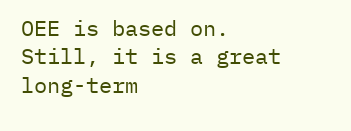OEE is based on. Still, it is a great long-term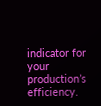indicator for your production’s efficiency.